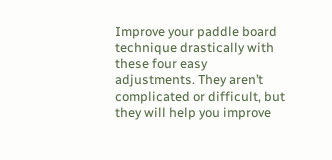Improve your paddle board technique drastically with these four easy adjustments. They aren’t complicated or difficult, but they will help you improve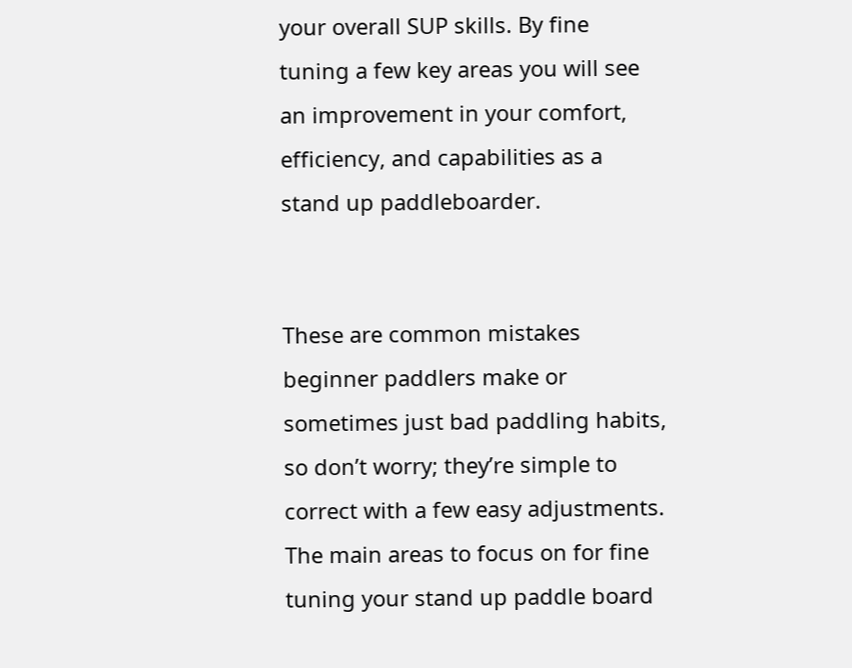your overall SUP skills. By fine tuning a few key areas you will see an improvement in your comfort, efficiency, and capabilities as a stand up paddleboarder.


These are common mistakes beginner paddlers make or sometimes just bad paddling habits, so don’t worry; they’re simple to correct with a few easy adjustments. The main areas to focus on for fine tuning your stand up paddle board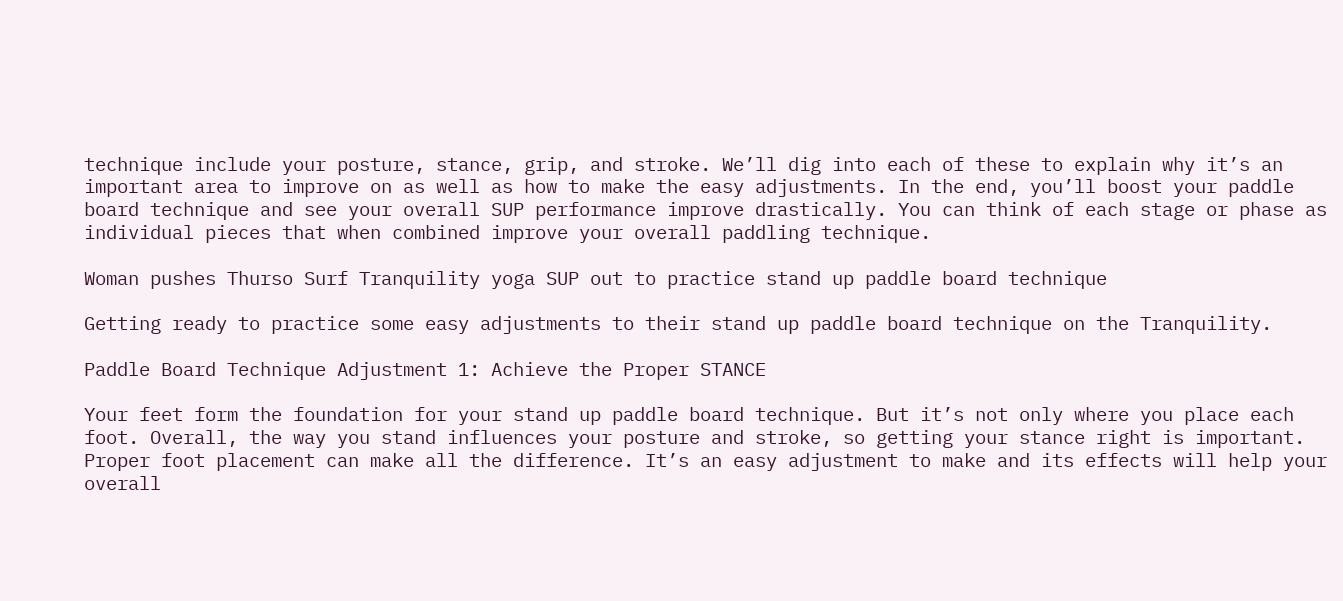technique include your posture, stance, grip, and stroke. We’ll dig into each of these to explain why it’s an important area to improve on as well as how to make the easy adjustments. In the end, you’ll boost your paddle board technique and see your overall SUP performance improve drastically. You can think of each stage or phase as individual pieces that when combined improve your overall paddling technique.

Woman pushes Thurso Surf Tranquility yoga SUP out to practice stand up paddle board technique

Getting ready to practice some easy adjustments to their stand up paddle board technique on the Tranquility.

Paddle Board Technique Adjustment 1: Achieve the Proper STANCE

Your feet form the foundation for your stand up paddle board technique. But it’s not only where you place each foot. Overall, the way you stand influences your posture and stroke, so getting your stance right is important. Proper foot placement can make all the difference. It’s an easy adjustment to make and its effects will help your overall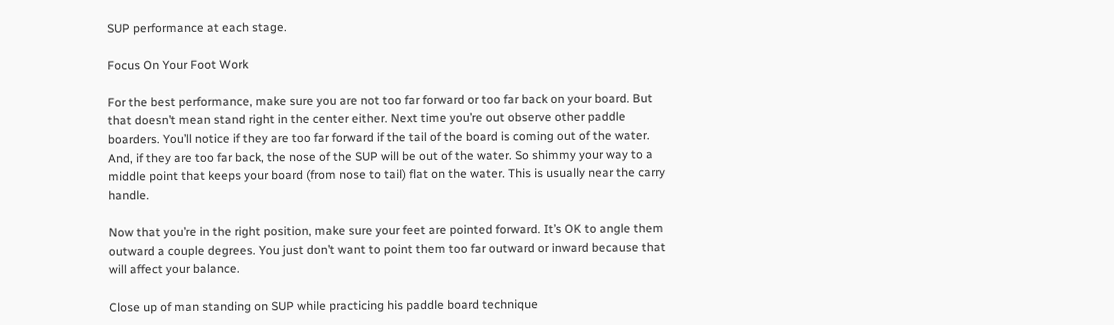SUP performance at each stage.

Focus On Your Foot Work

For the best performance, make sure you are not too far forward or too far back on your board. But that doesn’t mean stand right in the center either. Next time you’re out observe other paddle boarders. You’ll notice if they are too far forward if the tail of the board is coming out of the water. And, if they are too far back, the nose of the SUP will be out of the water. So shimmy your way to a middle point that keeps your board (from nose to tail) flat on the water. This is usually near the carry handle.

Now that you’re in the right position, make sure your feet are pointed forward. It’s OK to angle them outward a couple degrees. You just don’t want to point them too far outward or inward because that will affect your balance.

Close up of man standing on SUP while practicing his paddle board technique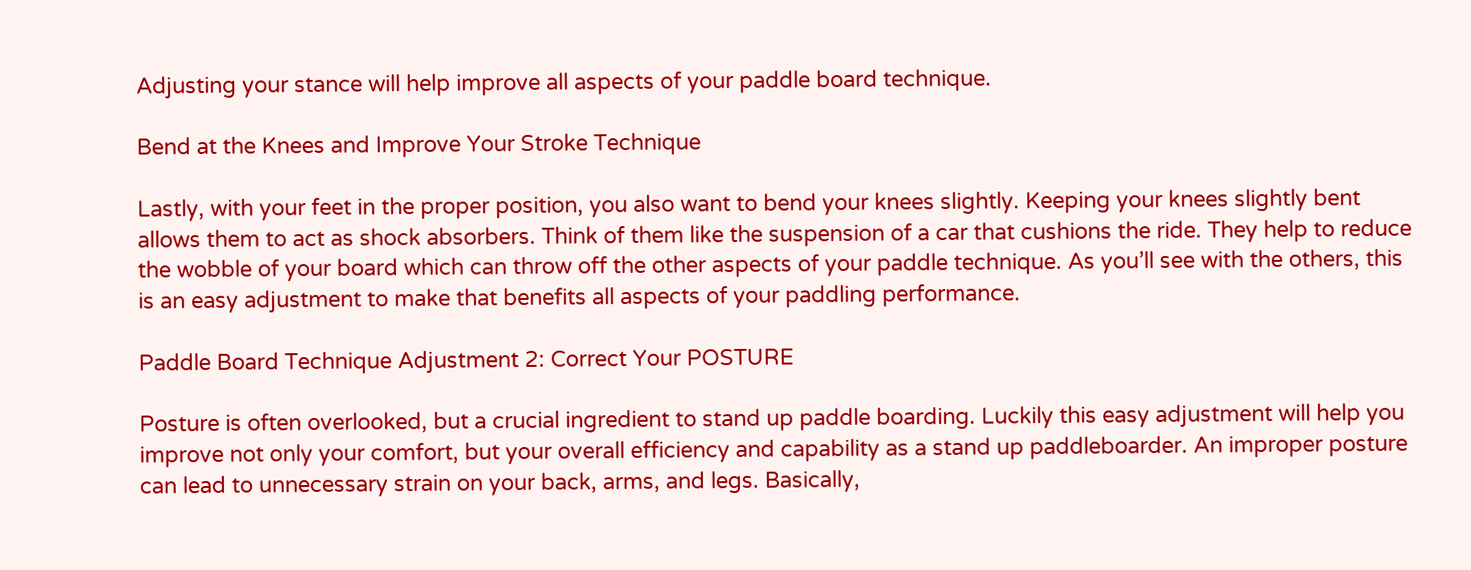Adjusting your stance will help improve all aspects of your paddle board technique.

Bend at the Knees and Improve Your Stroke Technique

Lastly, with your feet in the proper position, you also want to bend your knees slightly. Keeping your knees slightly bent allows them to act as shock absorbers. Think of them like the suspension of a car that cushions the ride. They help to reduce the wobble of your board which can throw off the other aspects of your paddle technique. As you’ll see with the others, this is an easy adjustment to make that benefits all aspects of your paddling performance.

Paddle Board Technique Adjustment 2: Correct Your POSTURE

Posture is often overlooked, but a crucial ingredient to stand up paddle boarding. Luckily this easy adjustment will help you improve not only your comfort, but your overall efficiency and capability as a stand up paddleboarder. An improper posture can lead to unnecessary strain on your back, arms, and legs. Basically,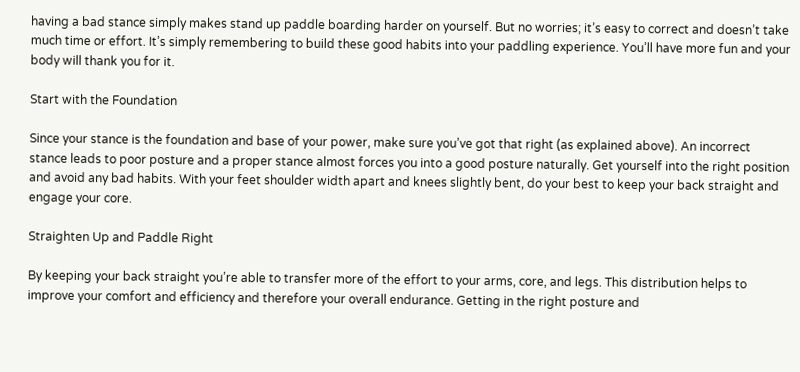having a bad stance simply makes stand up paddle boarding harder on yourself. But no worries; it’s easy to correct and doesn’t take much time or effort. It’s simply remembering to build these good habits into your paddling experience. You’ll have more fun and your body will thank you for it.

Start with the Foundation

Since your stance is the foundation and base of your power, make sure you’ve got that right (as explained above). An incorrect stance leads to poor posture and a proper stance almost forces you into a good posture naturally. Get yourself into the right position and avoid any bad habits. With your feet shoulder width apart and knees slightly bent, do your best to keep your back straight and engage your core.

Straighten Up and Paddle Right

By keeping your back straight you’re able to transfer more of the effort to your arms, core, and legs. This distribution helps to improve your comfort and efficiency and therefore your overall endurance. Getting in the right posture and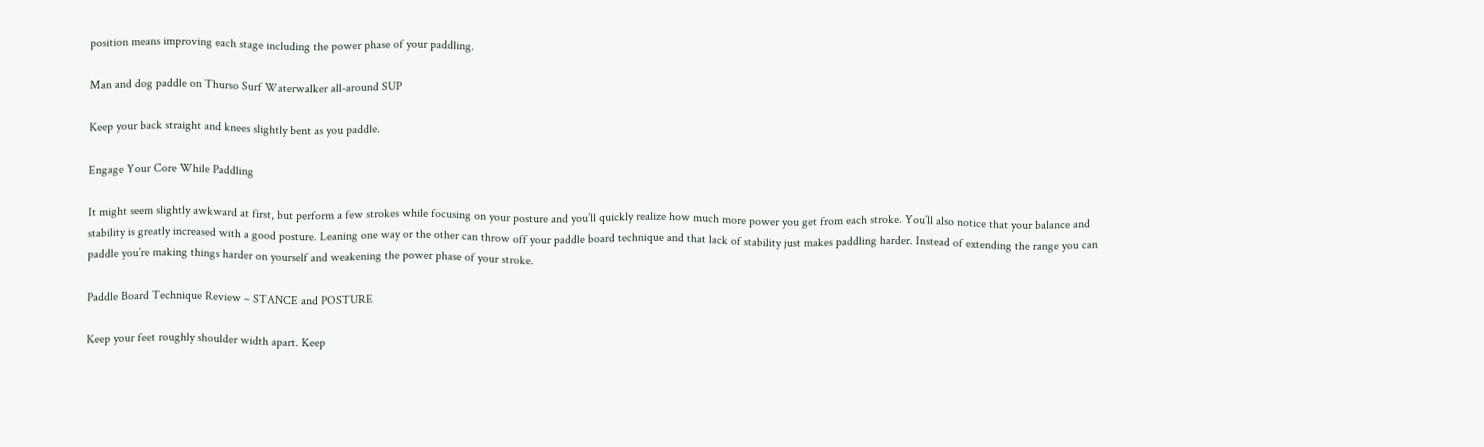position means improving each stage including the power phase of your paddling.

Man and dog paddle on Thurso Surf Waterwalker all-around SUP

Keep your back straight and knees slightly bent as you paddle.

Engage Your Core While Paddling

It might seem slightly awkward at first, but perform a few strokes while focusing on your posture and you’ll quickly realize how much more power you get from each stroke. You’ll also notice that your balance and stability is greatly increased with a good posture. Leaning one way or the other can throw off your paddle board technique and that lack of stability just makes paddling harder. Instead of extending the range you can paddle you’re making things harder on yourself and weakening the power phase of your stroke.

Paddle Board Technique Review – STANCE and POSTURE

Keep your feet roughly shoulder width apart. Keep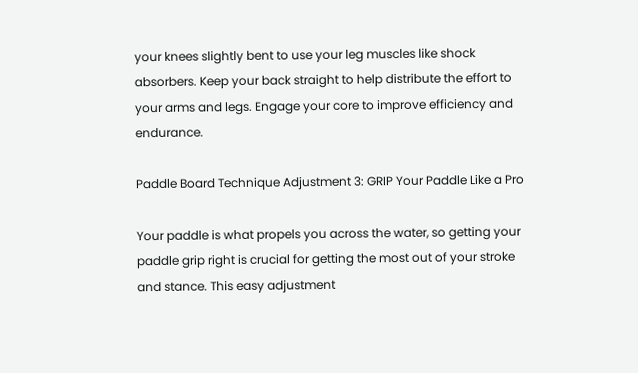your knees slightly bent to use your leg muscles like shock absorbers. Keep your back straight to help distribute the effort to your arms and legs. Engage your core to improve efficiency and endurance.

Paddle Board Technique Adjustment 3: GRIP Your Paddle Like a Pro

Your paddle is what propels you across the water, so getting your paddle grip right is crucial for getting the most out of your stroke and stance. This easy adjustment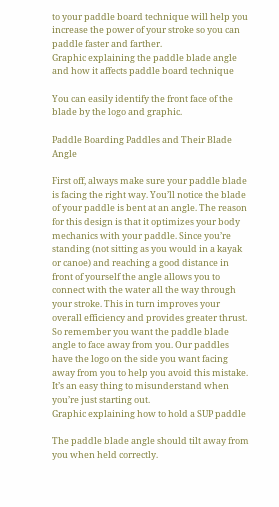to your paddle board technique will help you increase the power of your stroke so you can paddle faster and farther.
Graphic explaining the paddle blade angle and how it affects paddle board technique

You can easily identify the front face of the blade by the logo and graphic.

Paddle Boarding Paddles and Their Blade Angle

First off, always make sure your paddle blade is facing the right way. You’ll notice the blade of your paddle is bent at an angle. The reason for this design is that it optimizes your body mechanics with your paddle. Since you’re standing (not sitting as you would in a kayak or canoe) and reaching a good distance in front of yourself the angle allows you to connect with the water all the way through your stroke. This in turn improves your overall efficiency and provides greater thrust. So remember you want the paddle blade angle to face away from you. Our paddles have the logo on the side you want facing away from you to help you avoid this mistake. It’s an easy thing to misunderstand when you’re just starting out.
Graphic explaining how to hold a SUP paddle

The paddle blade angle should tilt away from you when held correctly.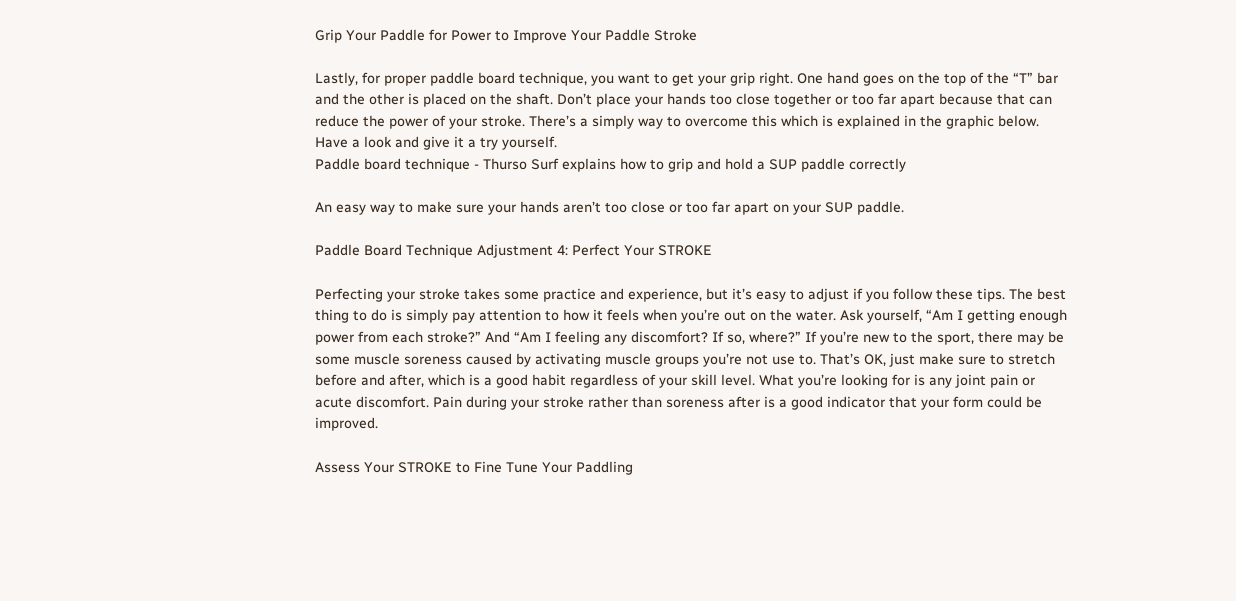Grip Your Paddle for Power to Improve Your Paddle Stroke

Lastly, for proper paddle board technique, you want to get your grip right. One hand goes on the top of the “T” bar and the other is placed on the shaft. Don’t place your hands too close together or too far apart because that can reduce the power of your stroke. There’s a simply way to overcome this which is explained in the graphic below. Have a look and give it a try yourself.
Paddle board technique - Thurso Surf explains how to grip and hold a SUP paddle correctly

An easy way to make sure your hands aren’t too close or too far apart on your SUP paddle.

Paddle Board Technique Adjustment 4: Perfect Your STROKE

Perfecting your stroke takes some practice and experience, but it’s easy to adjust if you follow these tips. The best thing to do is simply pay attention to how it feels when you’re out on the water. Ask yourself, “Am I getting enough power from each stroke?” And “Am I feeling any discomfort? If so, where?” If you’re new to the sport, there may be some muscle soreness caused by activating muscle groups you’re not use to. That’s OK, just make sure to stretch before and after, which is a good habit regardless of your skill level. What you’re looking for is any joint pain or acute discomfort. Pain during your stroke rather than soreness after is a good indicator that your form could be improved.

Assess Your STROKE to Fine Tune Your Paddling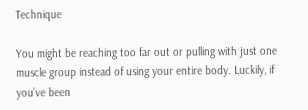Technique

You might be reaching too far out or pulling with just one muscle group instead of using your entire body. Luckily, if you’ve been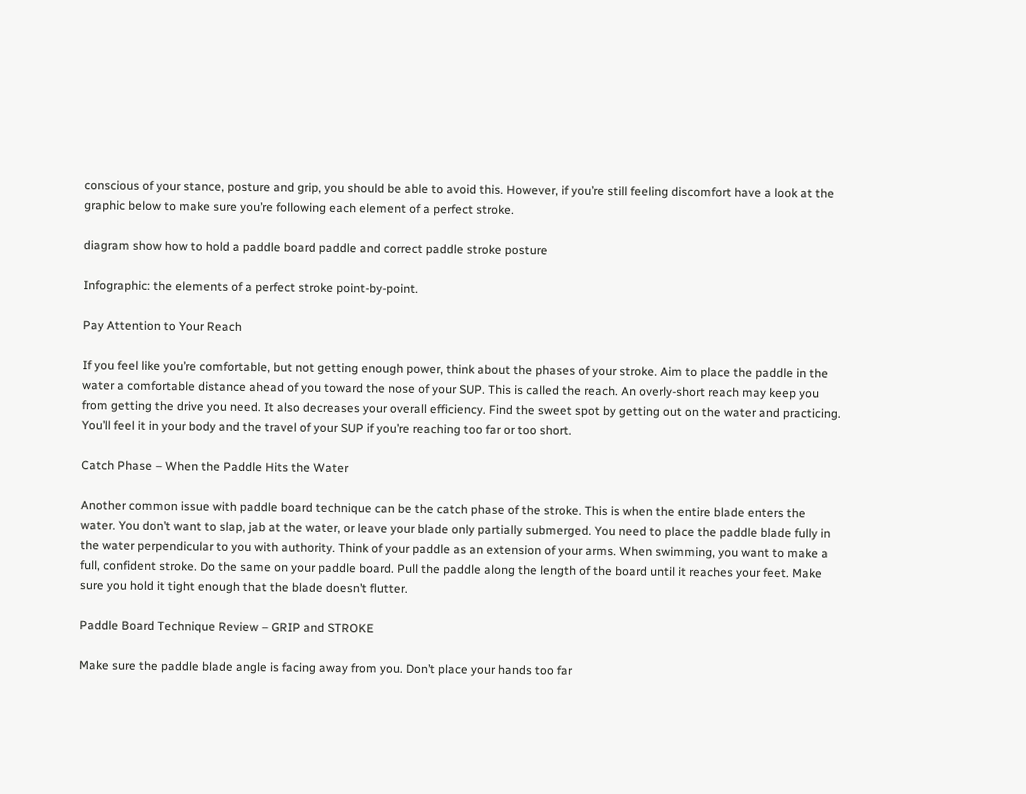conscious of your stance, posture and grip, you should be able to avoid this. However, if you’re still feeling discomfort have a look at the graphic below to make sure you’re following each element of a perfect stroke.

diagram show how to hold a paddle board paddle and correct paddle stroke posture

Infographic: the elements of a perfect stroke point-by-point.

Pay Attention to Your Reach

If you feel like you’re comfortable, but not getting enough power, think about the phases of your stroke. Aim to place the paddle in the water a comfortable distance ahead of you toward the nose of your SUP. This is called the reach. An overly-short reach may keep you from getting the drive you need. It also decreases your overall efficiency. Find the sweet spot by getting out on the water and practicing. You’ll feel it in your body and the travel of your SUP if you’re reaching too far or too short.

Catch Phase – When the Paddle Hits the Water

Another common issue with paddle board technique can be the catch phase of the stroke. This is when the entire blade enters the water. You don’t want to slap, jab at the water, or leave your blade only partially submerged. You need to place the paddle blade fully in the water perpendicular to you with authority. Think of your paddle as an extension of your arms. When swimming, you want to make a full, confident stroke. Do the same on your paddle board. Pull the paddle along the length of the board until it reaches your feet. Make sure you hold it tight enough that the blade doesn’t flutter.

Paddle Board Technique Review – GRIP and STROKE

Make sure the paddle blade angle is facing away from you. Don’t place your hands too far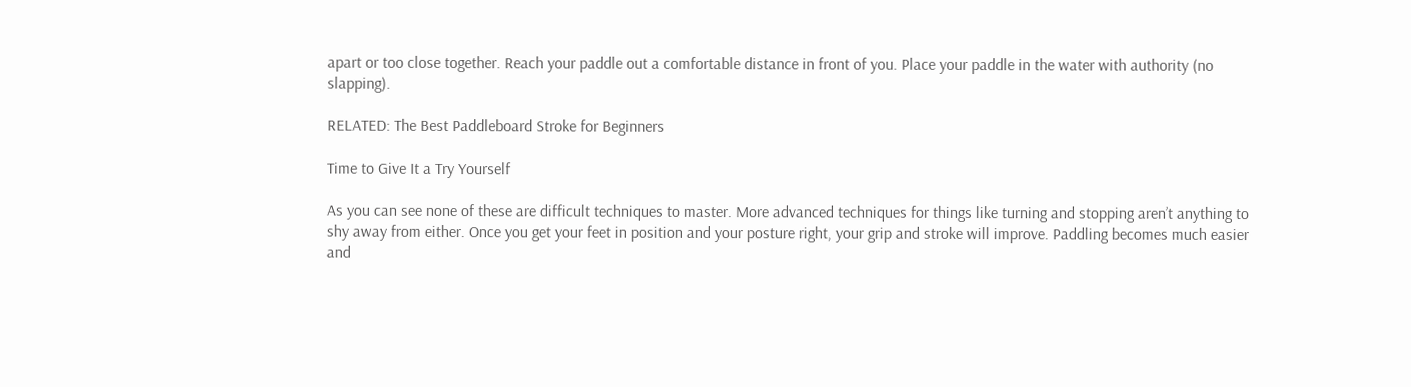apart or too close together. Reach your paddle out a comfortable distance in front of you. Place your paddle in the water with authority (no slapping).

RELATED: The Best Paddleboard Stroke for Beginners

Time to Give It a Try Yourself

As you can see none of these are difficult techniques to master. More advanced techniques for things like turning and stopping aren’t anything to shy away from either. Once you get your feet in position and your posture right, your grip and stroke will improve. Paddling becomes much easier and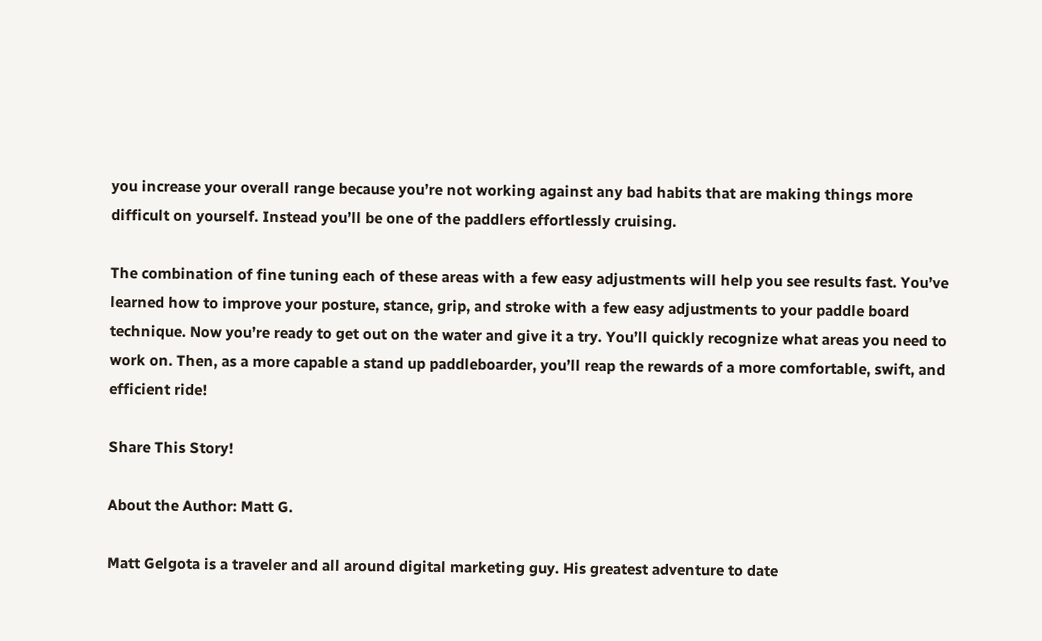you increase your overall range because you’re not working against any bad habits that are making things more difficult on yourself. Instead you’ll be one of the paddlers effortlessly cruising.

The combination of fine tuning each of these areas with a few easy adjustments will help you see results fast. You’ve learned how to improve your posture, stance, grip, and stroke with a few easy adjustments to your paddle board technique. Now you’re ready to get out on the water and give it a try. You’ll quickly recognize what areas you need to work on. Then, as a more capable a stand up paddleboarder, you’ll reap the rewards of a more comfortable, swift, and efficient ride!

Share This Story!

About the Author: Matt G.

Matt Gelgota is a traveler and all around digital marketing guy. His greatest adventure to date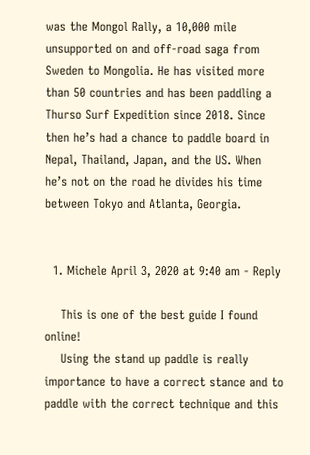was the Mongol Rally, a 10,000 mile unsupported on and off-road saga from Sweden to Mongolia. He has visited more than 50 countries and has been paddling a Thurso Surf Expedition since 2018. Since then he’s had a chance to paddle board in Nepal, Thailand, Japan, and the US. When he’s not on the road he divides his time between Tokyo and Atlanta, Georgia.


  1. Michele April 3, 2020 at 9:40 am - Reply

    This is one of the best guide I found online!
    Using the stand up paddle is really importance to have a correct stance and to paddle with the correct technique and this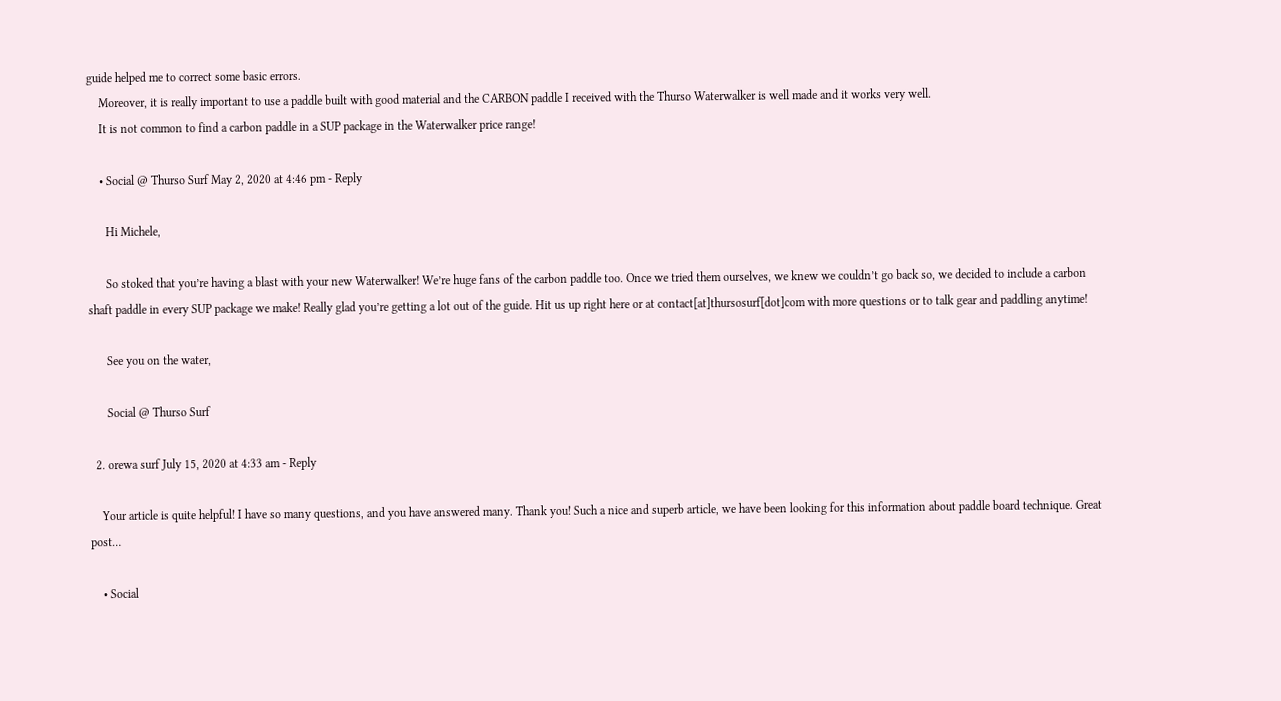guide helped me to correct some basic errors.
    Moreover, it is really important to use a paddle built with good material and the CARBON paddle I received with the Thurso Waterwalker is well made and it works very well.
    It is not common to find a carbon paddle in a SUP package in the Waterwalker price range!

    • Social @ Thurso Surf May 2, 2020 at 4:46 pm - Reply

      Hi Michele,

      So stoked that you’re having a blast with your new Waterwalker! We’re huge fans of the carbon paddle too. Once we tried them ourselves, we knew we couldn’t go back so, we decided to include a carbon shaft paddle in every SUP package we make! Really glad you’re getting a lot out of the guide. Hit us up right here or at contact[at]thursosurf[dot]com with more questions or to talk gear and paddling anytime!

      See you on the water,

      Social @ Thurso Surf

  2. orewa surf July 15, 2020 at 4:33 am - Reply

    Your article is quite helpful! I have so many questions, and you have answered many. Thank you! Such a nice and superb article, we have been looking for this information about paddle board technique. Great post…

    • Social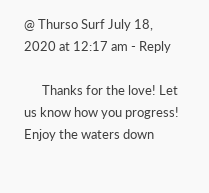@ Thurso Surf July 18, 2020 at 12:17 am - Reply

      Thanks for the love! Let us know how you progress! Enjoy the waters down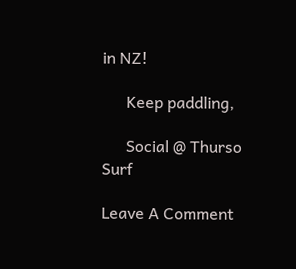in NZ!

      Keep paddling,

      Social @ Thurso Surf

Leave A Comment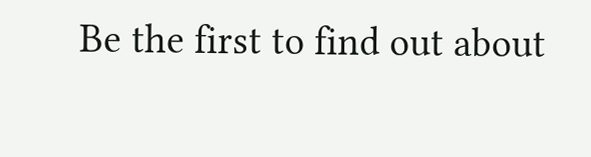Be the first to find out about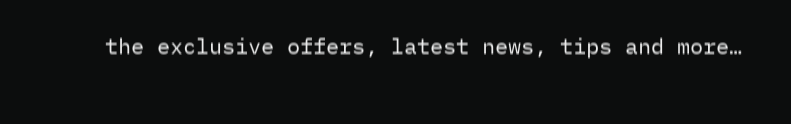the exclusive offers, latest news, tips and more…